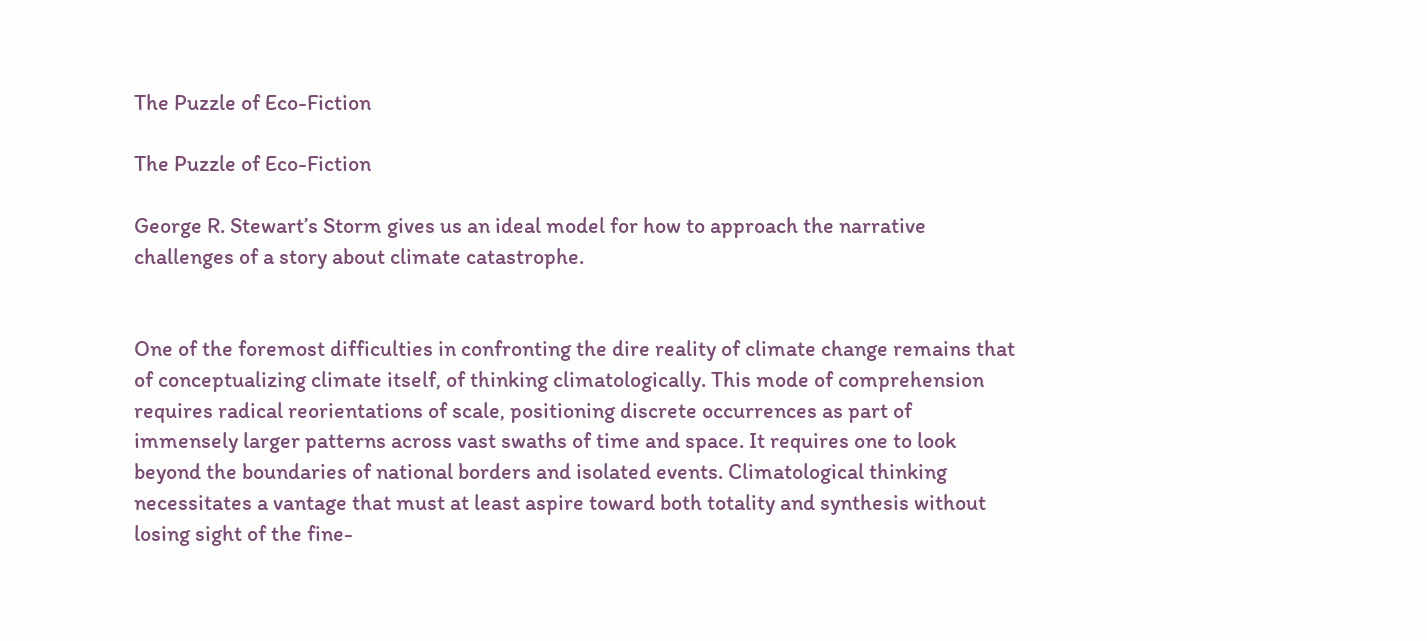The Puzzle of Eco-Fiction

The Puzzle of Eco-Fiction

George R. Stewart’s Storm gives us an ideal model for how to approach the narrative challenges of a story about climate catastrophe.


One of the foremost difficulties in confronting the dire reality of climate change remains that of conceptualizing climate itself, of thinking climatologically. This mode of comprehension requires radical reorientations of scale, positioning discrete occurrences as part of immensely larger patterns across vast swaths of time and space. It requires one to look beyond the boundaries of national borders and isolated events. Climatological thinking necessitates a vantage that must at least aspire toward both totality and synthesis without losing sight of the fine-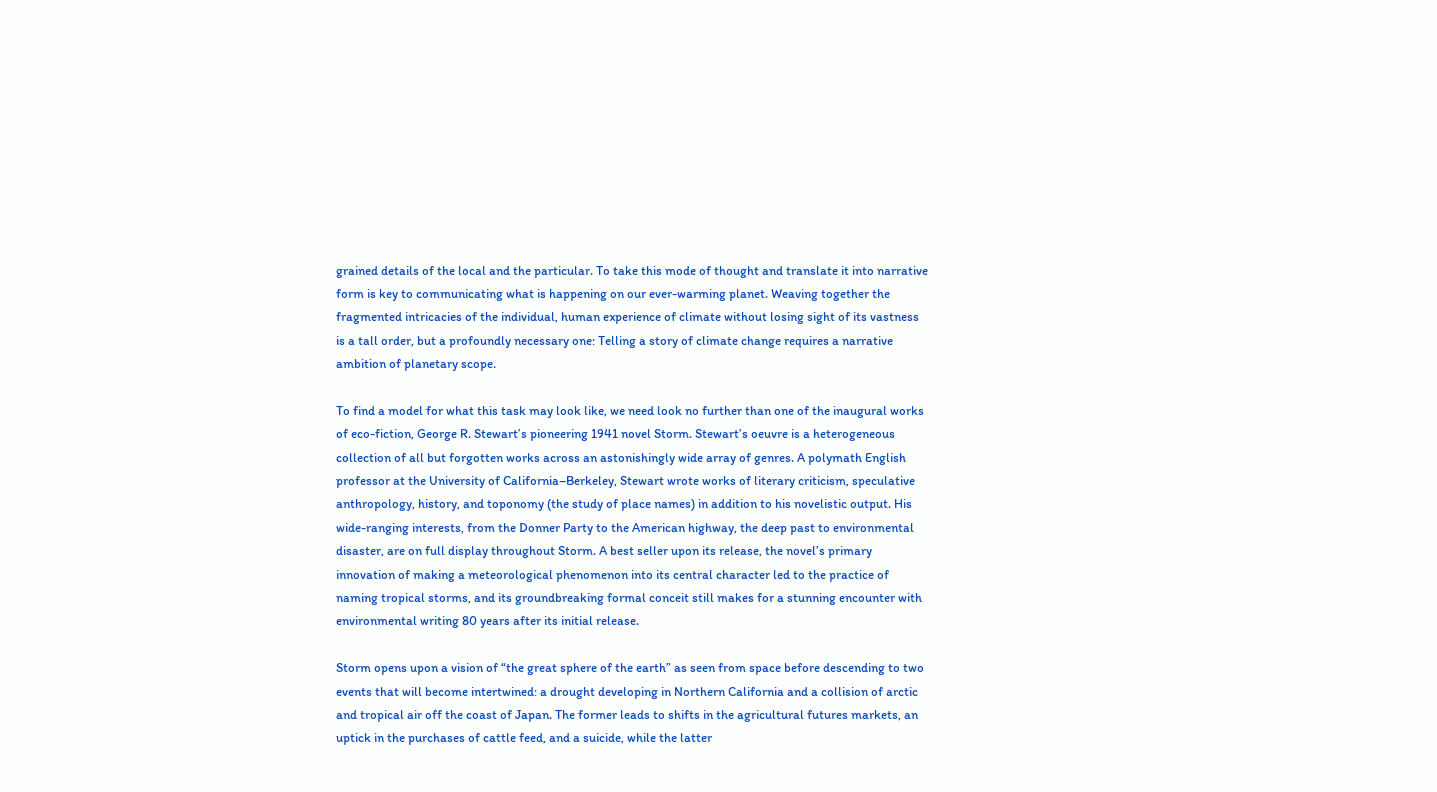grained details of the local and the particular. To take this mode of thought and translate it into narrative form is key to communicating what is happening on our ever-warming planet. Weaving together the fragmented intricacies of the individual, human experience of climate without losing sight of its vastness is a tall order, but a profoundly necessary one: Telling a story of climate change requires a narrative ambition of planetary scope.

To find a model for what this task may look like, we need look no further than one of the inaugural works of eco-fiction, George R. Stewart’s pioneering 1941 novel Storm. Stewart’s oeuvre is a heterogeneous collection of all but forgotten works across an astonishingly wide array of genres. A polymath English professor at the University of California–Berkeley, Stewart wrote works of literary criticism, speculative anthropology, history, and toponomy (the study of place names) in addition to his novelistic output. His wide-ranging interests, from the Donner Party to the American highway, the deep past to environmental disaster, are on full display throughout Storm. A best seller upon its release, the novel’s primary innovation of making a meteorological phenomenon into its central character led to the practice of naming tropical storms, and its groundbreaking formal conceit still makes for a stunning encounter with environmental writing 80 years after its initial release.

Storm opens upon a vision of “the great sphere of the earth” as seen from space before descending to two events that will become intertwined: a drought developing in Northern California and a collision of arctic and tropical air off the coast of Japan. The former leads to shifts in the agricultural futures markets, an uptick in the purchases of cattle feed, and a suicide, while the latter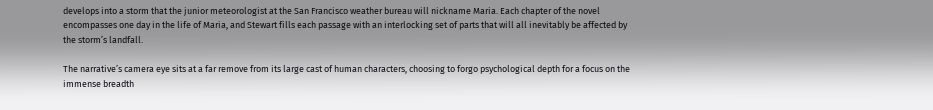develops into a storm that the junior meteorologist at the San Francisco weather bureau will nickname Maria. Each chapter of the novel encompasses one day in the life of Maria, and Stewart fills each passage with an interlocking set of parts that will all inevitably be affected by the storm’s landfall.

The narrative’s camera eye sits at a far remove from its large cast of human characters, choosing to forgo psychological depth for a focus on the immense breadth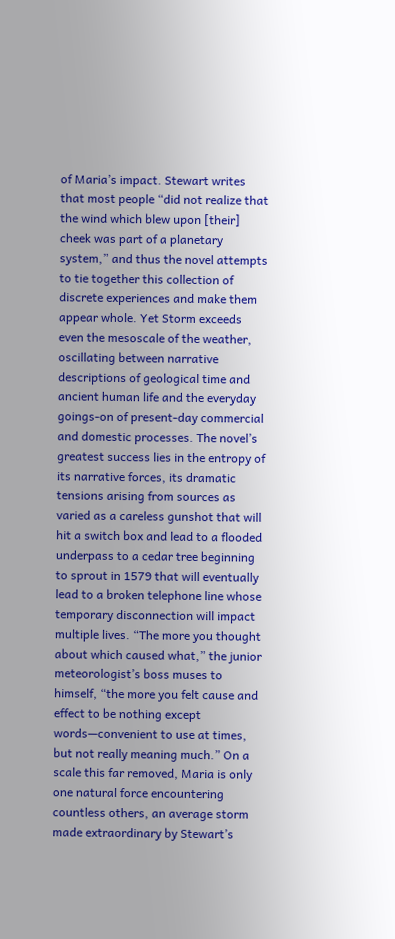of Maria’s impact. Stewart writes that most people “did not realize that the wind which blew upon [their] cheek was part of a planetary system,” and thus the novel attempts to tie together this collection of discrete experiences and make them appear whole. Yet Storm exceeds even the mesoscale of the weather, oscillating between narrative descriptions of geological time and ancient human life and the everyday goings-on of present-day commercial and domestic processes. The novel’s greatest success lies in the entropy of its narrative forces, its dramatic tensions arising from sources as varied as a careless gunshot that will hit a switch box and lead to a flooded underpass to a cedar tree beginning to sprout in 1579 that will eventually lead to a broken telephone line whose temporary disconnection will impact multiple lives. “The more you thought about which caused what,” the junior meteorologist’s boss muses to himself, “the more you felt cause and effect to be nothing except words—convenient to use at times, but not really meaning much.” On a scale this far removed, Maria is only one natural force encountering countless others, an average storm made extraordinary by Stewart’s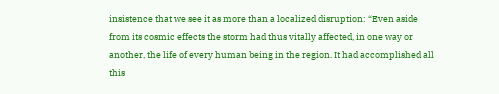insistence that we see it as more than a localized disruption: “Even aside from its cosmic effects the storm had thus vitally affected, in one way or another, the life of every human being in the region. It had accomplished all this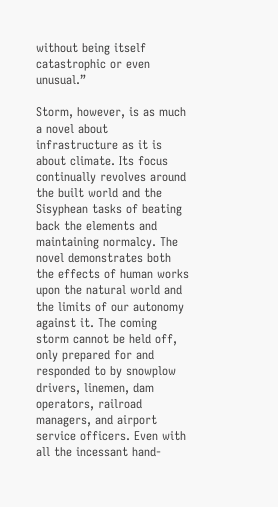without being itself catastrophic or even unusual.”

Storm, however, is as much a novel about infrastructure as it is about climate. Its focus continually revolves around the built world and the Sisyphean tasks of beating back the elements and maintaining normalcy. The novel demonstrates both the effects of human works upon the natural world and the limits of our autonomy against it. The coming storm cannot be held off, only prepared for and responded to by snowplow drivers, linemen, dam operators, railroad managers, and airport service officers. Even with all the incessant hand-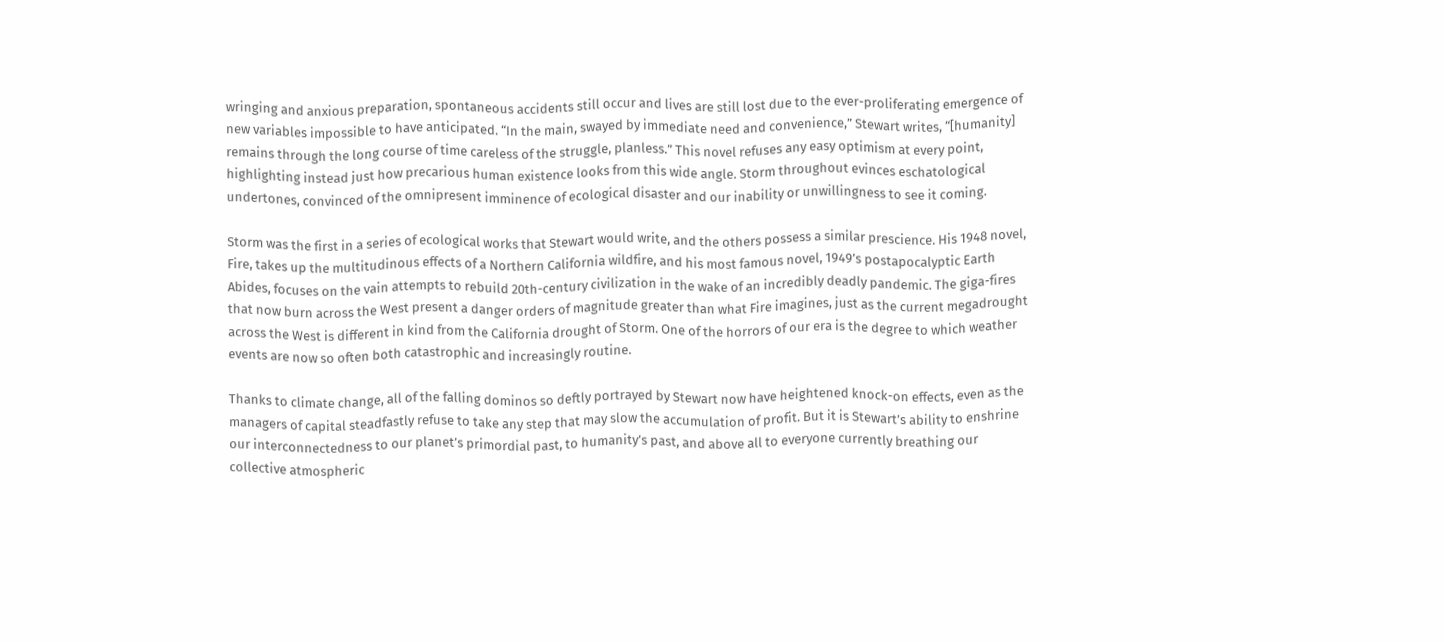wringing and anxious preparation, spontaneous accidents still occur and lives are still lost due to the ever-proliferating emergence of new variables impossible to have anticipated. “In the main, swayed by immediate need and convenience,” Stewart writes, “[humanity] remains through the long course of time careless of the struggle, planless.” This novel refuses any easy optimism at every point, highlighting instead just how precarious human existence looks from this wide angle. Storm throughout evinces eschatological undertones, convinced of the omnipresent imminence of ecological disaster and our inability or unwillingness to see it coming.

Storm was the first in a series of ecological works that Stewart would write, and the others possess a similar prescience. His 1948 novel, Fire, takes up the multitudinous effects of a Northern California wildfire, and his most famous novel, 1949’s postapocalyptic Earth Abides, focuses on the vain attempts to rebuild 20th-century civilization in the wake of an incredibly deadly pandemic. The giga-fires that now burn across the West present a danger orders of magnitude greater than what Fire imagines, just as the current megadrought across the West is different in kind from the California drought of Storm. One of the horrors of our era is the degree to which weather events are now so often both catastrophic and increasingly routine.

Thanks to climate change, all of the falling dominos so deftly portrayed by Stewart now have heightened knock-on effects, even as the managers of capital steadfastly refuse to take any step that may slow the accumulation of profit. But it is Stewart’s ability to enshrine our interconnectedness to our planet’s primordial past, to humanity’s past, and above all to everyone currently breathing our collective atmospheric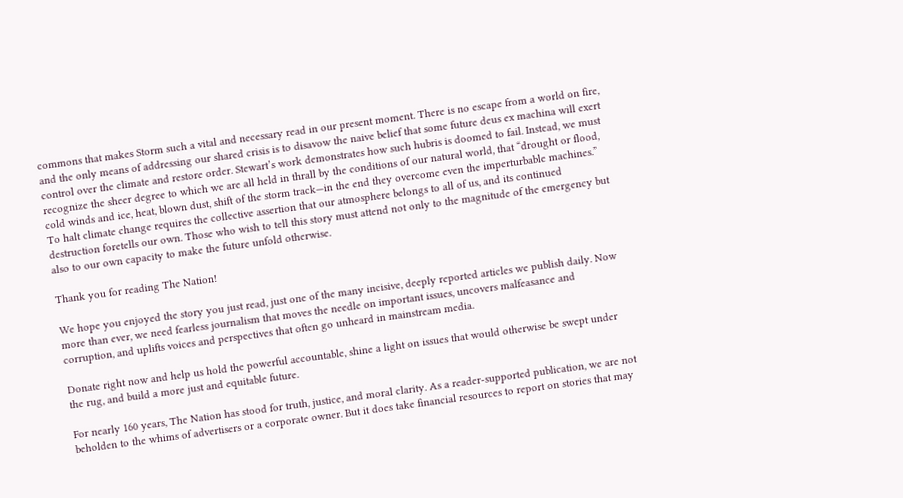commons that makes Storm such a vital and necessary read in our present moment. There is no escape from a world on fire, and the only means of addressing our shared crisis is to disavow the naive belief that some future deus ex machina will exert control over the climate and restore order. Stewart’s work demonstrates how such hubris is doomed to fail. Instead, we must recognize the sheer degree to which we are all held in thrall by the conditions of our natural world, that “drought or flood, cold winds and ice, heat, blown dust, shift of the storm track—in the end they overcome even the imperturbable machines.” To halt climate change requires the collective assertion that our atmosphere belongs to all of us, and its continued destruction foretells our own. Those who wish to tell this story must attend not only to the magnitude of the emergency but also to our own capacity to make the future unfold otherwise.

Thank you for reading The Nation!

We hope you enjoyed the story you just read, just one of the many incisive, deeply reported articles we publish daily. Now more than ever, we need fearless journalism that moves the needle on important issues, uncovers malfeasance and corruption, and uplifts voices and perspectives that often go unheard in mainstream media.

Donate right now and help us hold the powerful accountable, shine a light on issues that would otherwise be swept under the rug, and build a more just and equitable future.

For nearly 160 years, The Nation has stood for truth, justice, and moral clarity. As a reader-supported publication, we are not beholden to the whims of advertisers or a corporate owner. But it does take financial resources to report on stories that may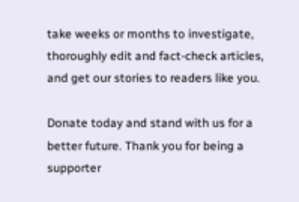take weeks or months to investigate, thoroughly edit and fact-check articles, and get our stories to readers like you.

Donate today and stand with us for a better future. Thank you for being a supporter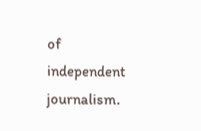of independent journalism.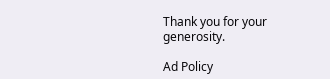Thank you for your generosity.

Ad Policy